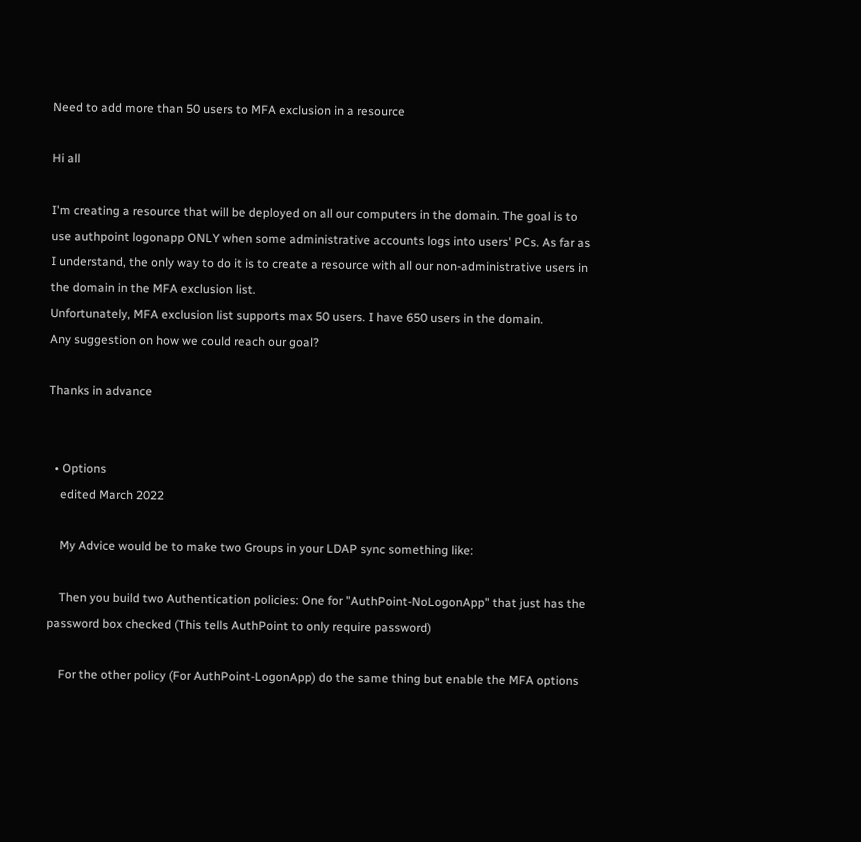Need to add more than 50 users to MFA exclusion in a resource

Hi all

I'm creating a resource that will be deployed on all our computers in the domain. The goal is to use authpoint logonapp ONLY when some administrative accounts logs into users' PCs. As far as I understand, the only way to do it is to create a resource with all our non-administrative users in the domain in the MFA exclusion list.
Unfortunately, MFA exclusion list supports max 50 users. I have 650 users in the domain.
Any suggestion on how we could reach our goal?

Thanks in advance


  • Options
    edited March 2022

    My Advice would be to make two Groups in your LDAP sync something like:

    Then you build two Authentication policies: One for "AuthPoint-NoLogonApp" that just has the password box checked (This tells AuthPoint to only require password)

    For the other policy (For AuthPoint-LogonApp) do the same thing but enable the MFA options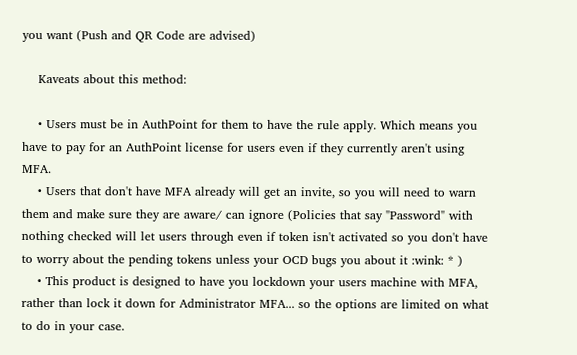you want (Push and QR Code are advised)

    Kaveats about this method:

    • Users must be in AuthPoint for them to have the rule apply. Which means you have to pay for an AuthPoint license for users even if they currently aren't using MFA.
    • Users that don't have MFA already will get an invite, so you will need to warn them and make sure they are aware/ can ignore (Policies that say "Password" with nothing checked will let users through even if token isn't activated so you don't have to worry about the pending tokens unless your OCD bugs you about it :wink: * )
    • This product is designed to have you lockdown your users machine with MFA, rather than lock it down for Administrator MFA... so the options are limited on what to do in your case.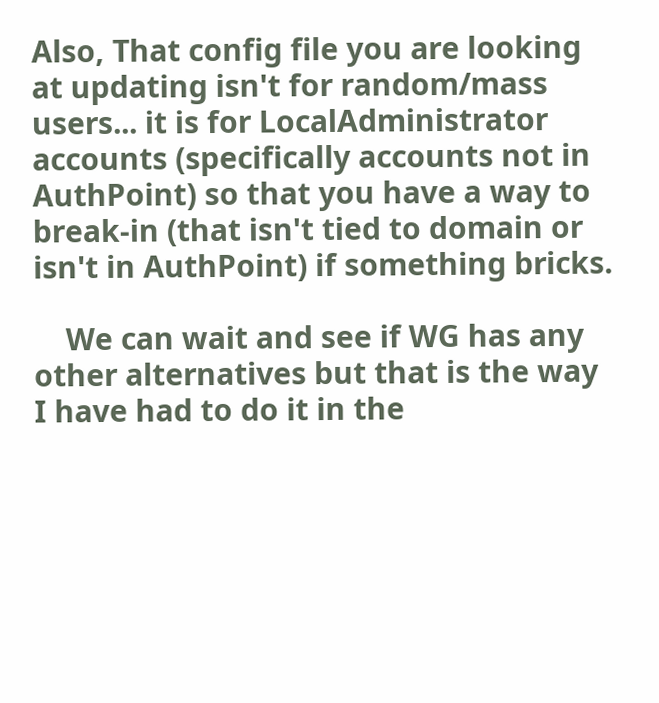Also, That config file you are looking at updating isn't for random/mass users... it is for LocalAdministrator accounts (specifically accounts not in AuthPoint) so that you have a way to break-in (that isn't tied to domain or isn't in AuthPoint) if something bricks.

    We can wait and see if WG has any other alternatives but that is the way I have had to do it in the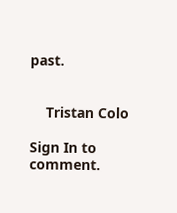past.


    Tristan Colo

Sign In to comment.